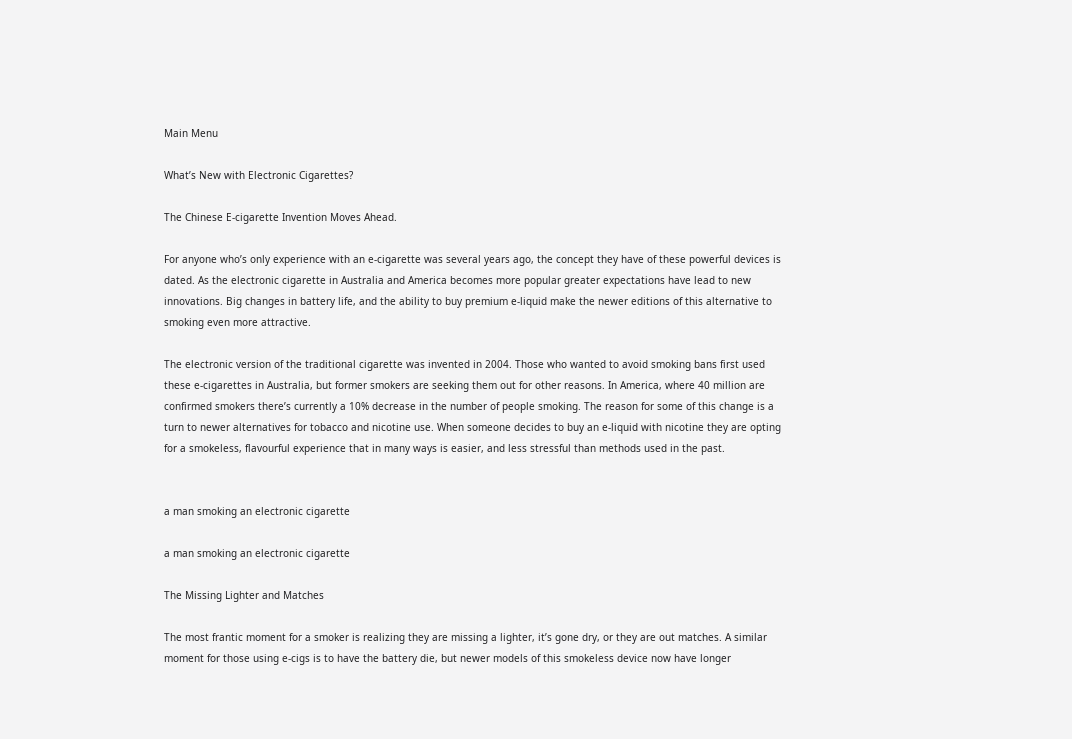Main Menu

What’s New with Electronic Cigarettes?

The Chinese E-cigarette Invention Moves Ahead.

For anyone who’s only experience with an e-cigarette was several years ago, the concept they have of these powerful devices is dated. As the electronic cigarette in Australia and America becomes more popular greater expectations have lead to new innovations. Big changes in battery life, and the ability to buy premium e-liquid make the newer editions of this alternative to smoking even more attractive.

The electronic version of the traditional cigarette was invented in 2004. Those who wanted to avoid smoking bans first used these e-cigarettes in Australia, but former smokers are seeking them out for other reasons. In America, where 40 million are confirmed smokers there’s currently a 10% decrease in the number of people smoking. The reason for some of this change is a turn to newer alternatives for tobacco and nicotine use. When someone decides to buy an e-liquid with nicotine they are opting for a smokeless, flavourful experience that in many ways is easier, and less stressful than methods used in the past.


a man smoking an electronic cigarette

a man smoking an electronic cigarette

The Missing Lighter and Matches

The most frantic moment for a smoker is realizing they are missing a lighter, it’s gone dry, or they are out matches. A similar moment for those using e-cigs is to have the battery die, but newer models of this smokeless device now have longer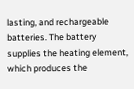lasting, and rechargeable batteries. The battery supplies the heating element, which produces the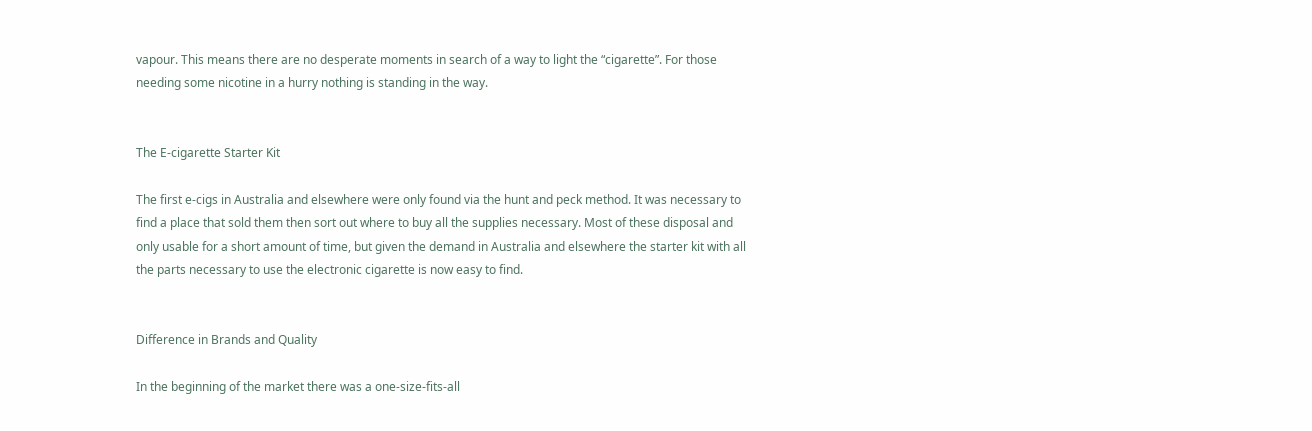vapour. This means there are no desperate moments in search of a way to light the “cigarette”. For those needing some nicotine in a hurry nothing is standing in the way.


The E-cigarette Starter Kit

The first e-cigs in Australia and elsewhere were only found via the hunt and peck method. It was necessary to find a place that sold them then sort out where to buy all the supplies necessary. Most of these disposal and only usable for a short amount of time, but given the demand in Australia and elsewhere the starter kit with all the parts necessary to use the electronic cigarette is now easy to find.


Difference in Brands and Quality

In the beginning of the market there was a one-size-fits-all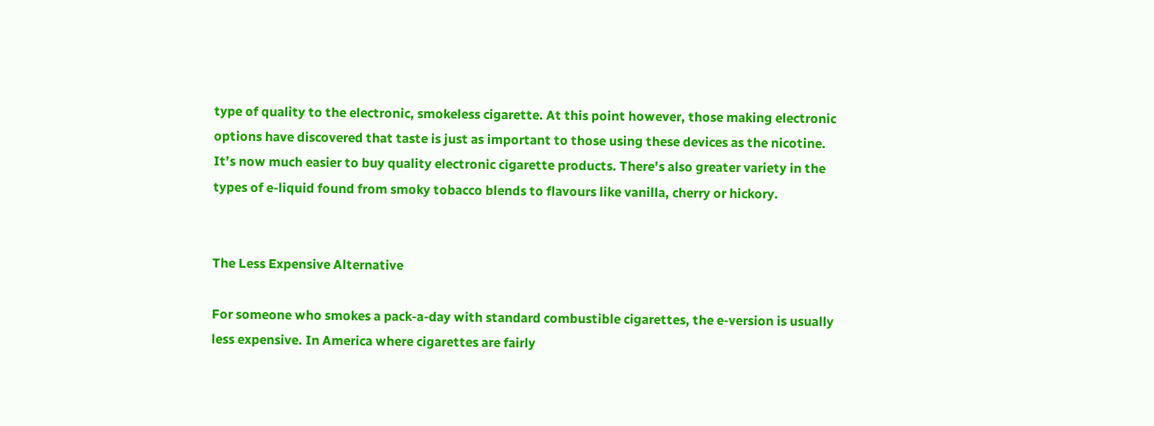type of quality to the electronic, smokeless cigarette. At this point however, those making electronic options have discovered that taste is just as important to those using these devices as the nicotine. It’s now much easier to buy quality electronic cigarette products. There’s also greater variety in the types of e-liquid found from smoky tobacco blends to flavours like vanilla, cherry or hickory.


The Less Expensive Alternative

For someone who smokes a pack-a-day with standard combustible cigarettes, the e-version is usually less expensive. In America where cigarettes are fairly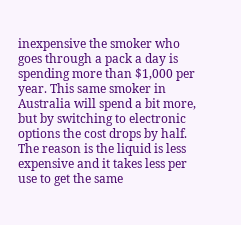inexpensive the smoker who goes through a pack a day is spending more than $1,000 per year. This same smoker in Australia will spend a bit more, but by switching to electronic options the cost drops by half. The reason is the liquid is less expensive and it takes less per use to get the same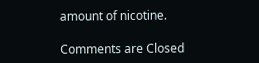amount of nicotine.

Comments are Closed